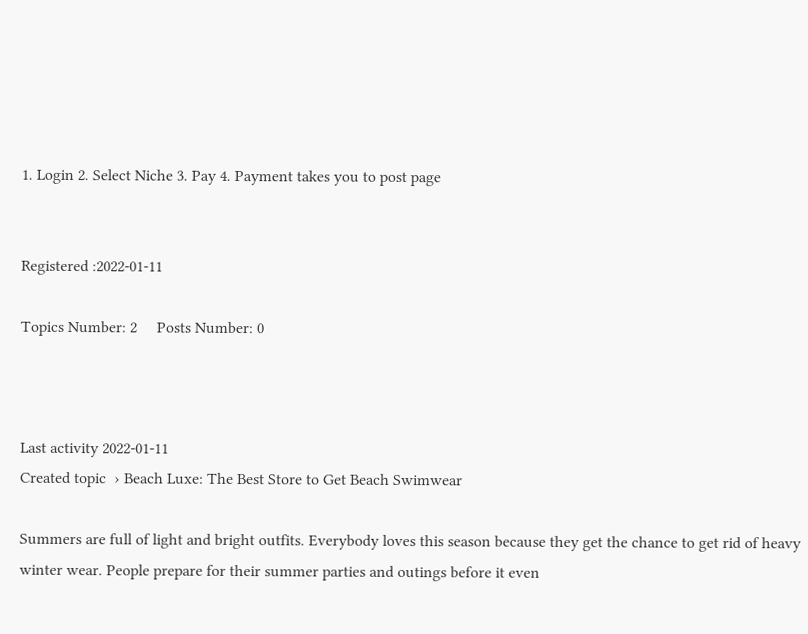1. Login 2. Select Niche 3. Pay 4. Payment takes you to post page


Registered :2022-01-11

Topics Number: 2     Posts Number: 0



Last activity 2022-01-11
Created topic  › Beach Luxe: The Best Store to Get Beach Swimwear

Summers are full of light and bright outfits. Everybody loves this season because they get the chance to get rid of heavy winter wear. People prepare for their summer parties and outings before it even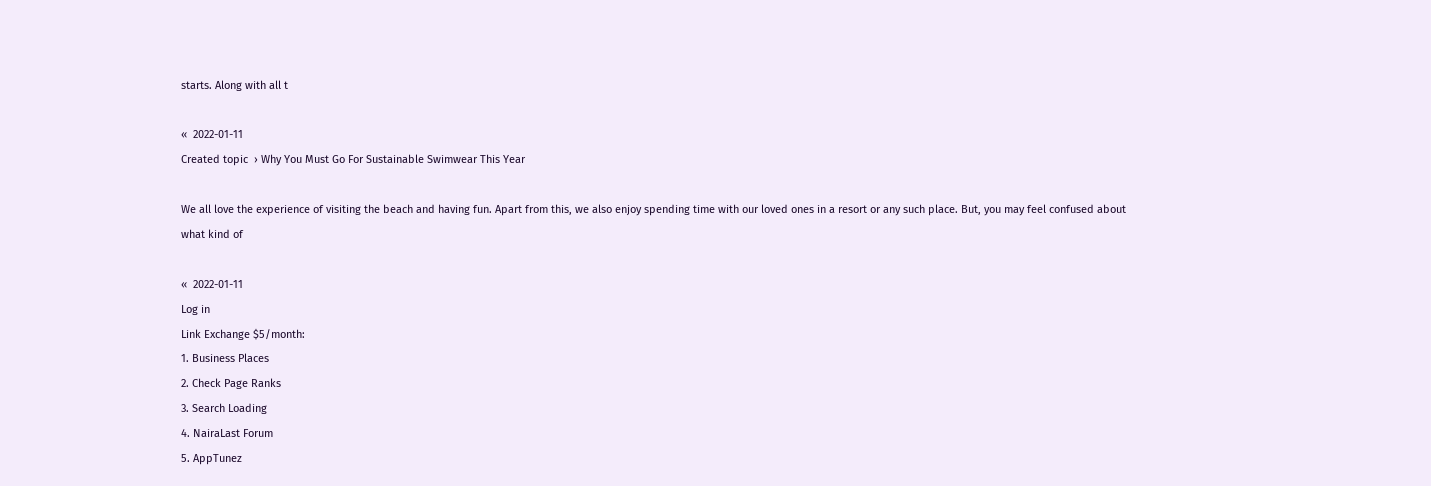starts. Along with all t

«  2022-01-11
Created topic  › Why You Must Go For Sustainable Swimwear This Year

We all love the experience of visiting the beach and having fun. Apart from this, we also enjoy spending time with our loved ones in a resort or any such place. But, you may feel confused about what kind of

«  2022-01-11
Log in
Link Exchange $5/month:
1. Business Places
2. Check Page Ranks
3. Search Loading
4. NairaLast Forum
5. AppTunez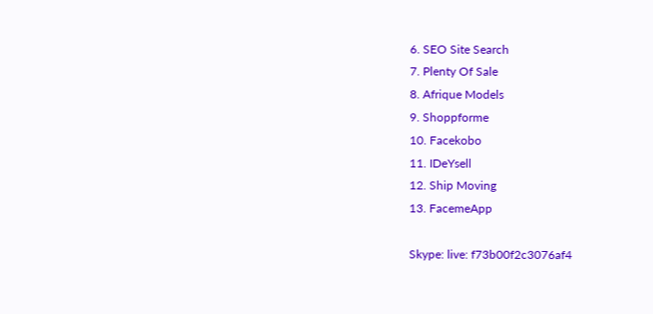6. SEO Site Search
7. Plenty Of Sale
8. Afrique Models
9. Shoppforme
10. Facekobo
11. IDeYsell
12. Ship Moving
13. FacemeApp

Skype: live: f73b00f2c3076af4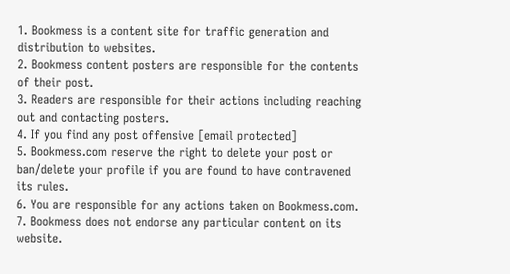1. Bookmess is a content site for traffic generation and distribution to websites.
2. Bookmess content posters are responsible for the contents of their post.
3. Readers are responsible for their actions including reaching out and contacting posters.
4. If you find any post offensive [email protected]
5. Bookmess.com reserve the right to delete your post or ban/delete your profile if you are found to have contravened its rules.
6. You are responsible for any actions taken on Bookmess.com.
7. Bookmess does not endorse any particular content on its website.